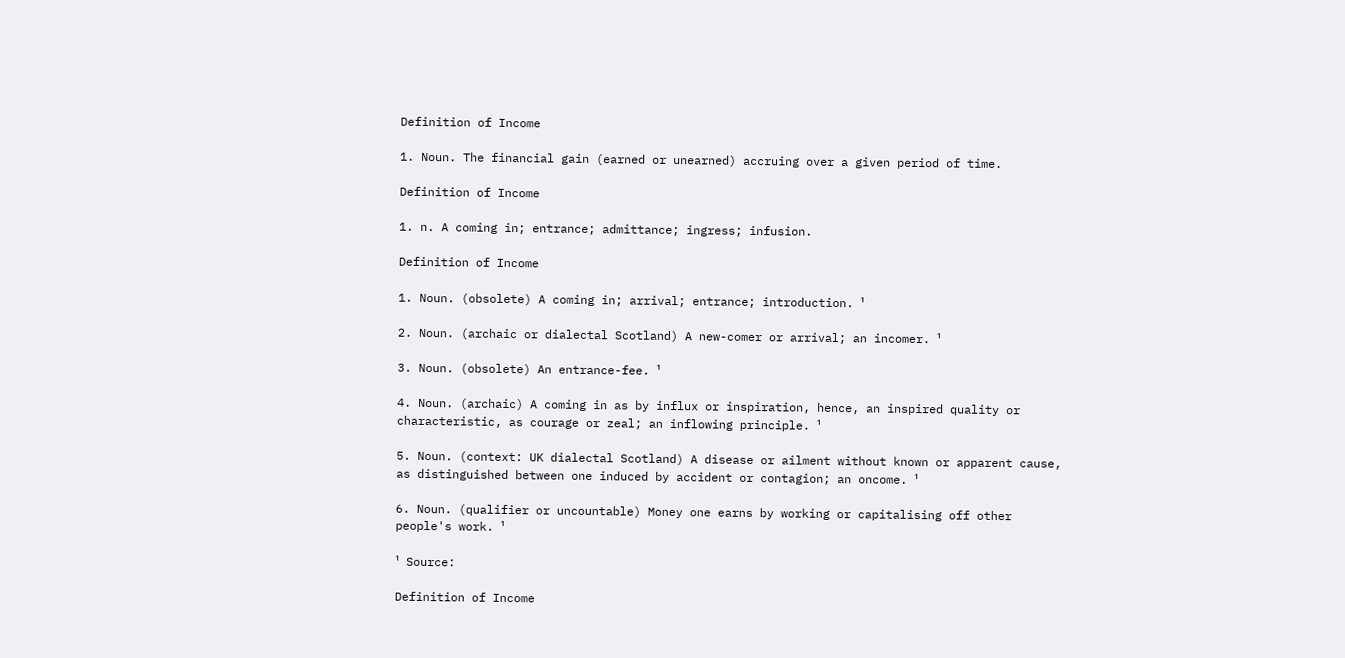Definition of Income

1. Noun. The financial gain (earned or unearned) accruing over a given period of time.

Definition of Income

1. n. A coming in; entrance; admittance; ingress; infusion.

Definition of Income

1. Noun. (obsolete) A coming in; arrival; entrance; introduction. ¹

2. Noun. (archaic or dialectal Scotland) A new-comer or arrival; an incomer. ¹

3. Noun. (obsolete) An entrance-fee. ¹

4. Noun. (archaic) A coming in as by influx or inspiration, hence, an inspired quality or characteristic, as courage or zeal; an inflowing principle. ¹

5. Noun. (context: UK dialectal Scotland) A disease or ailment without known or apparent cause, as distinguished between one induced by accident or contagion; an oncome. ¹

6. Noun. (qualifier or uncountable) Money one earns by working or capitalising off other people's work. ¹

¹ Source:

Definition of Income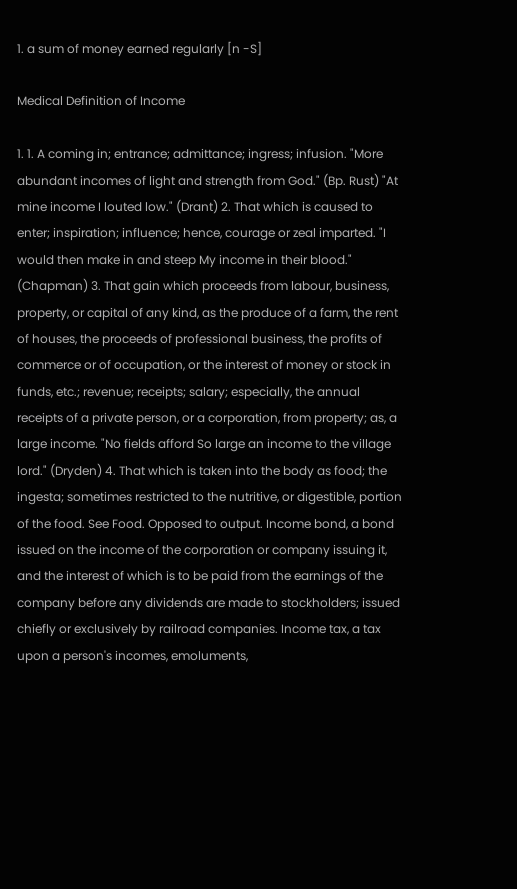1. a sum of money earned regularly [n -S]

Medical Definition of Income

1. 1. A coming in; entrance; admittance; ingress; infusion. "More abundant incomes of light and strength from God." (Bp. Rust) "At mine income I louted low." (Drant) 2. That which is caused to enter; inspiration; influence; hence, courage or zeal imparted. "I would then make in and steep My income in their blood." (Chapman) 3. That gain which proceeds from labour, business, property, or capital of any kind, as the produce of a farm, the rent of houses, the proceeds of professional business, the profits of commerce or of occupation, or the interest of money or stock in funds, etc.; revenue; receipts; salary; especially, the annual receipts of a private person, or a corporation, from property; as, a large income. "No fields afford So large an income to the village lord." (Dryden) 4. That which is taken into the body as food; the ingesta; sometimes restricted to the nutritive, or digestible, portion of the food. See Food. Opposed to output. Income bond, a bond issued on the income of the corporation or company issuing it, and the interest of which is to be paid from the earnings of the company before any dividends are made to stockholders; issued chiefly or exclusively by railroad companies. Income tax, a tax upon a person's incomes, emoluments,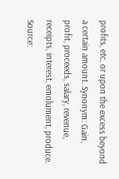profits, etc, or upon the excess beyond a certain amount. Synonym: Gain, profit, proceeds, salary, revenue, receipts, interest, emolument, produce. Source: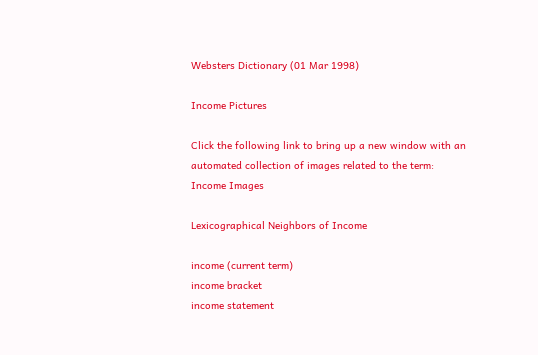Websters Dictionary (01 Mar 1998)

Income Pictures

Click the following link to bring up a new window with an automated collection of images related to the term: Income Images

Lexicographical Neighbors of Income

income (current term)
income bracket
income statement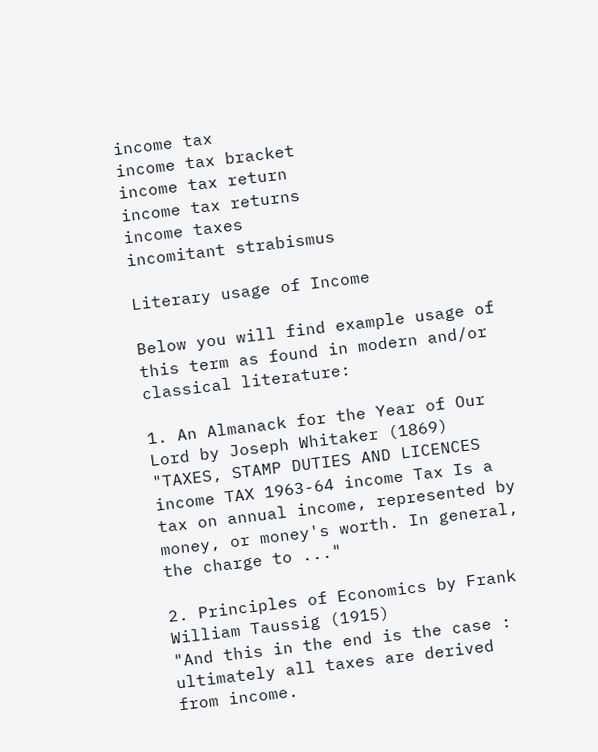income tax
income tax bracket
income tax return
income tax returns
income taxes
incomitant strabismus

Literary usage of Income

Below you will find example usage of this term as found in modern and/or classical literature:

1. An Almanack for the Year of Our Lord by Joseph Whitaker (1869)
"TAXES, STAMP DUTIES AND LICENCES income TAX 1963-64 income Tax Is a tax on annual income, represented by money, or money's worth. In general, the charge to ..."

2. Principles of Economics by Frank William Taussig (1915)
"And this in the end is the case : ultimately all taxes are derived from income.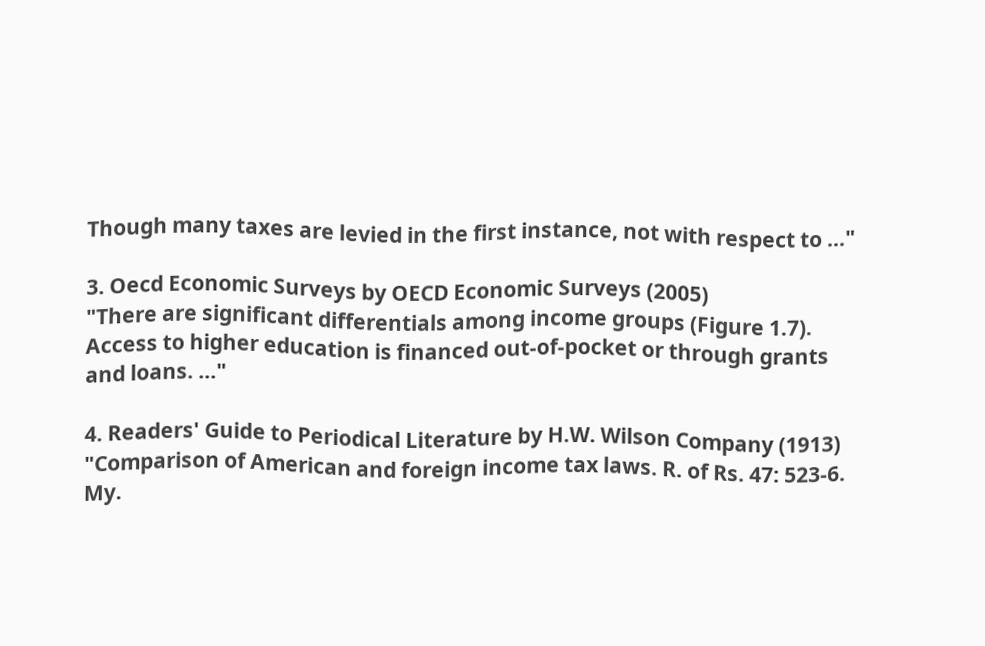Though many taxes are levied in the first instance, not with respect to ..."

3. Oecd Economic Surveys by OECD Economic Surveys (2005)
"There are significant differentials among income groups (Figure 1.7). Access to higher education is financed out-of-pocket or through grants and loans. ..."

4. Readers' Guide to Periodical Literature by H.W. Wilson Company (1913)
"Comparison of American and foreign income tax laws. R. of Rs. 47: 523-6. My.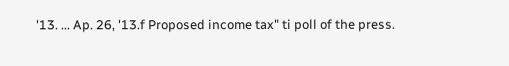'13. ... Ap. 26, '13.f Proposed income tax" ti poll of the press.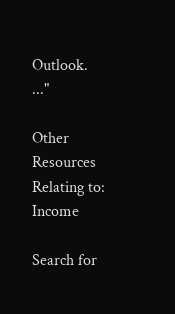Outlook. ..."

Other Resources Relating to: Income

Search for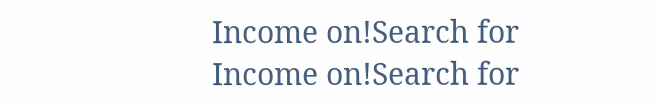Income on!Search for Income on!Search for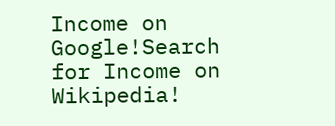Income on Google!Search for Income on Wikipedia!